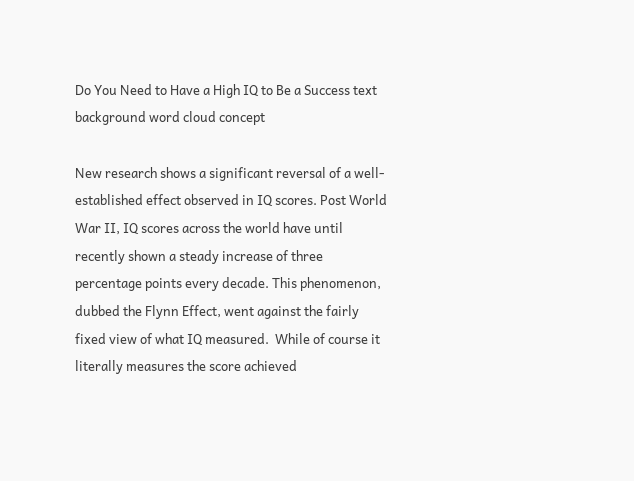Do You Need to Have a High IQ to Be a Success text background word cloud concept

New research shows a significant reversal of a well-established effect observed in IQ scores. Post World War II, IQ scores across the world have until recently shown a steady increase of three percentage points every decade. This phenomenon, dubbed the Flynn Effect, went against the fairly fixed view of what IQ measured.  While of course it literally measures the score achieved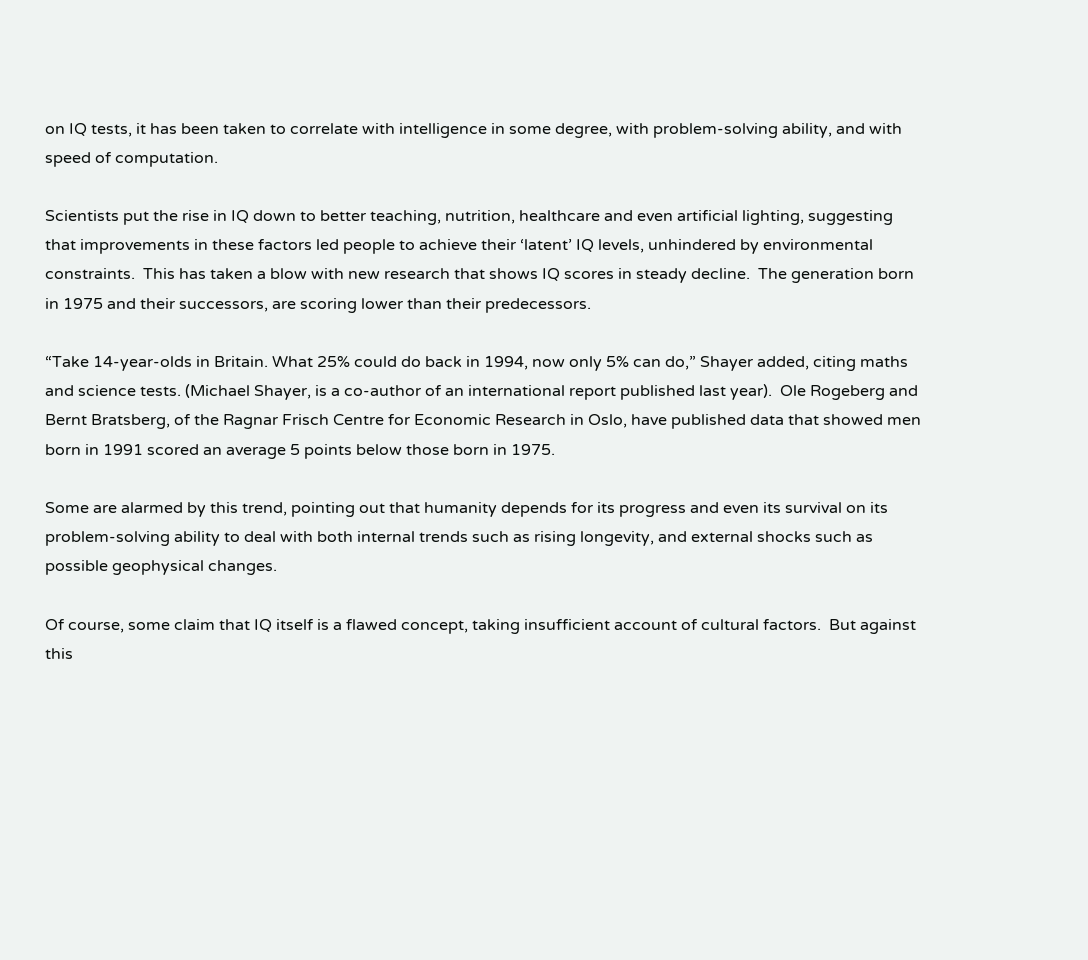on IQ tests, it has been taken to correlate with intelligence in some degree, with problem-solving ability, and with speed of computation.

Scientists put the rise in IQ down to better teaching, nutrition, healthcare and even artificial lighting, suggesting that improvements in these factors led people to achieve their ‘latent’ IQ levels, unhindered by environmental constraints.  This has taken a blow with new research that shows IQ scores in steady decline.  The generation born in 1975 and their successors, are scoring lower than their predecessors.

“Take 14-year-olds in Britain. What 25% could do back in 1994, now only 5% can do,” Shayer added, citing maths and science tests. (Michael Shayer, is a co-author of an international report published last year).  Ole Rogeberg and Bernt Bratsberg, of the Ragnar Frisch Centre for Economic Research in Oslo, have published data that showed men born in 1991 scored an average 5 points below those born in 1975.

Some are alarmed by this trend, pointing out that humanity depends for its progress and even its survival on its problem-solving ability to deal with both internal trends such as rising longevity, and external shocks such as possible geophysical changes.

Of course, some claim that IQ itself is a flawed concept, taking insufficient account of cultural factors.  But against this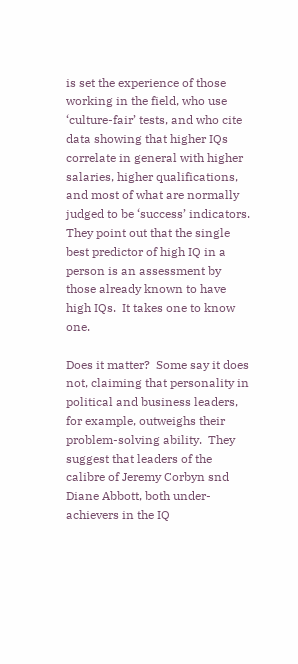is set the experience of those working in the field, who use ‘culture-fair’ tests, and who cite data showing that higher IQs correlate in general with higher salaries, higher qualifications, and most of what are normally judged to be ‘success’ indicators. They point out that the single best predictor of high IQ in a person is an assessment by those already known to have high IQs.  It takes one to know one.

Does it matter?  Some say it does not, claiming that personality in political and business leaders, for example, outweighs their problem-solving ability.  They suggest that leaders of the calibre of Jeremy Corbyn snd Diane Abbott, both under-achievers in the IQ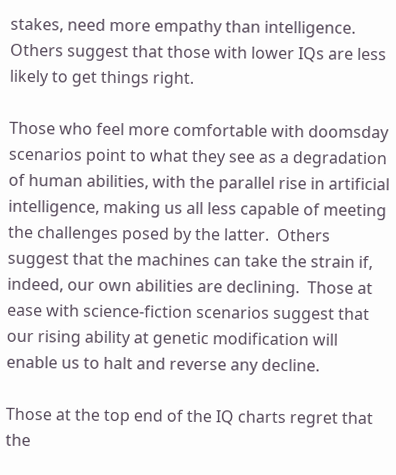stakes, need more empathy than intelligence.  Others suggest that those with lower IQs are less likely to get things right.

Those who feel more comfortable with doomsday scenarios point to what they see as a degradation of human abilities, with the parallel rise in artificial intelligence, making us all less capable of meeting the challenges posed by the latter.  Others suggest that the machines can take the strain if, indeed, our own abilities are declining.  Those at ease with science-fiction scenarios suggest that our rising ability at genetic modification will enable us to halt and reverse any decline.

Those at the top end of the IQ charts regret that the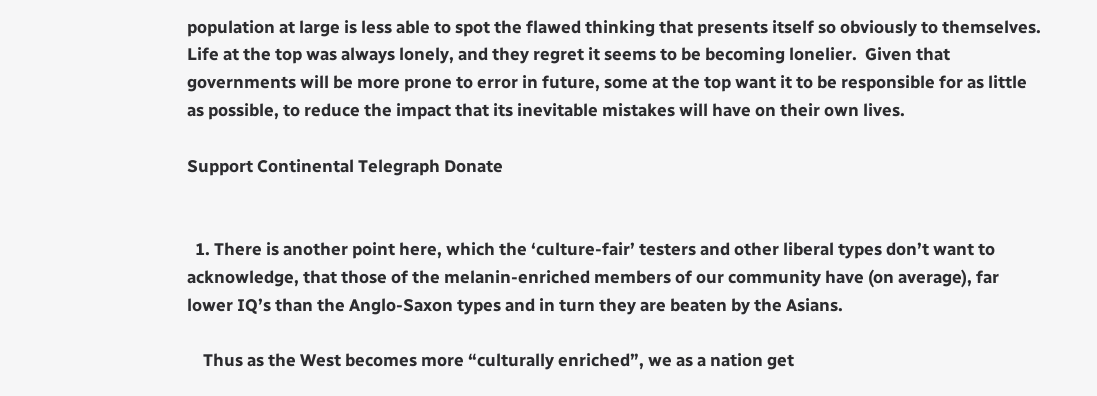population at large is less able to spot the flawed thinking that presents itself so obviously to themselves. Life at the top was always lonely, and they regret it seems to be becoming lonelier.  Given that governments will be more prone to error in future, some at the top want it to be responsible for as little as possible, to reduce the impact that its inevitable mistakes will have on their own lives.

Support Continental Telegraph Donate


  1. There is another point here, which the ‘culture-fair’ testers and other liberal types don’t want to acknowledge, that those of the melanin-enriched members of our community have (on average), far lower IQ’s than the Anglo-Saxon types and in turn they are beaten by the Asians.

    Thus as the West becomes more “culturally enriched”, we as a nation get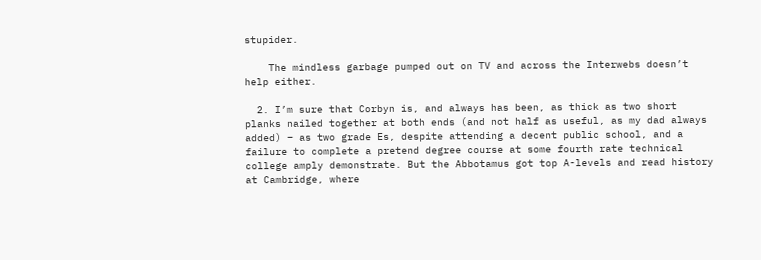stupider.

    The mindless garbage pumped out on TV and across the Interwebs doesn’t help either.

  2. I’m sure that Corbyn is, and always has been, as thick as two short planks nailed together at both ends (and not half as useful, as my dad always added) – as two grade Es, despite attending a decent public school, and a failure to complete a pretend degree course at some fourth rate technical college amply demonstrate. But the Abbotamus got top A-levels and read history at Cambridge, where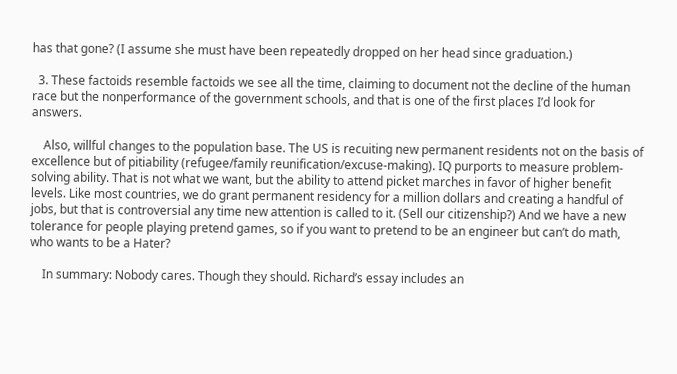has that gone? (I assume she must have been repeatedly dropped on her head since graduation.)

  3. These factoids resemble factoids we see all the time, claiming to document not the decline of the human race but the nonperformance of the government schools, and that is one of the first places I’d look for answers.

    Also, willful changes to the population base. The US is recuiting new permanent residents not on the basis of excellence but of pitiability (refugee/family reunification/excuse-making). IQ purports to measure problem-solving ability. That is not what we want, but the ability to attend picket marches in favor of higher benefit levels. Like most countries, we do grant permanent residency for a million dollars and creating a handful of jobs, but that is controversial any time new attention is called to it. (Sell our citizenship?) And we have a new tolerance for people playing pretend games, so if you want to pretend to be an engineer but can’t do math, who wants to be a Hater?

    In summary: Nobody cares. Though they should. Richard’s essay includes an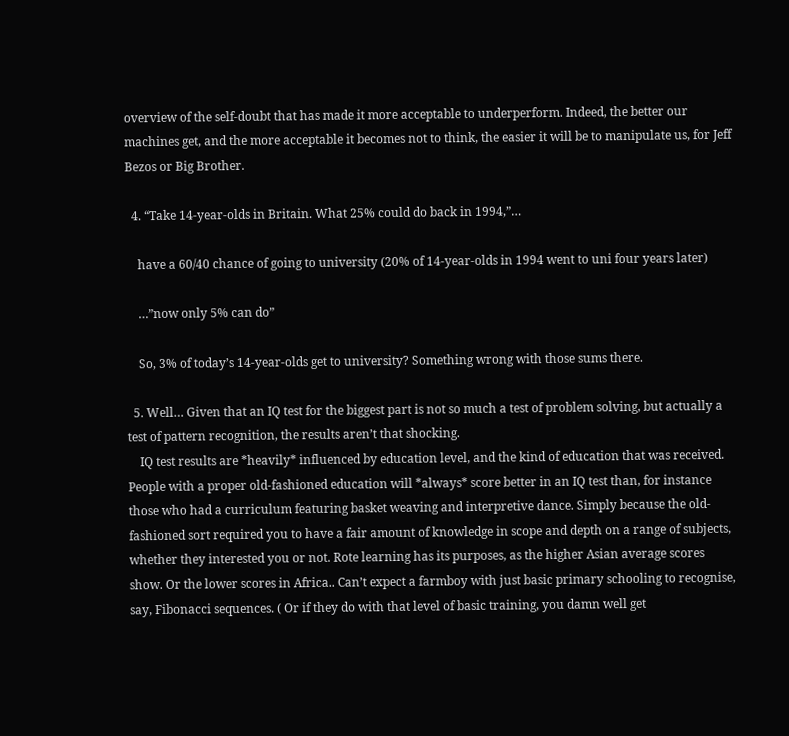overview of the self-doubt that has made it more acceptable to underperform. Indeed, the better our machines get, and the more acceptable it becomes not to think, the easier it will be to manipulate us, for Jeff Bezos or Big Brother.

  4. “Take 14-year-olds in Britain. What 25% could do back in 1994,”…

    have a 60/40 chance of going to university (20% of 14-year-olds in 1994 went to uni four years later)

    …”now only 5% can do”

    So, 3% of today’s 14-year-olds get to university? Something wrong with those sums there.

  5. Well… Given that an IQ test for the biggest part is not so much a test of problem solving, but actually a test of pattern recognition, the results aren’t that shocking.
    IQ test results are *heavily* influenced by education level, and the kind of education that was received. People with a proper old-fashioned education will *always* score better in an IQ test than, for instance those who had a curriculum featuring basket weaving and interpretive dance. Simply because the old-fashioned sort required you to have a fair amount of knowledge in scope and depth on a range of subjects, whether they interested you or not. Rote learning has its purposes, as the higher Asian average scores show. Or the lower scores in Africa.. Can’t expect a farmboy with just basic primary schooling to recognise, say, Fibonacci sequences. ( Or if they do with that level of basic training, you damn well get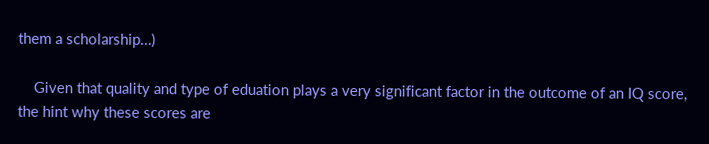them a scholarship…)

    Given that quality and type of eduation plays a very significant factor in the outcome of an IQ score, the hint why these scores are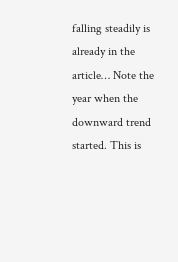falling steadily is already in the article… Note the year when the downward trend started. This is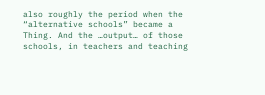also roughly the period when the “alternative schools” became a Thing. And the …output… of those schools, in teachers and teaching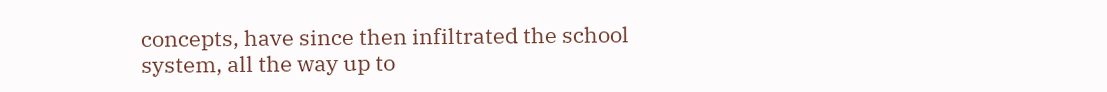concepts, have since then infiltrated the school system, all the way up to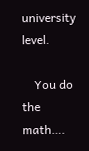university level.

    You do the math….